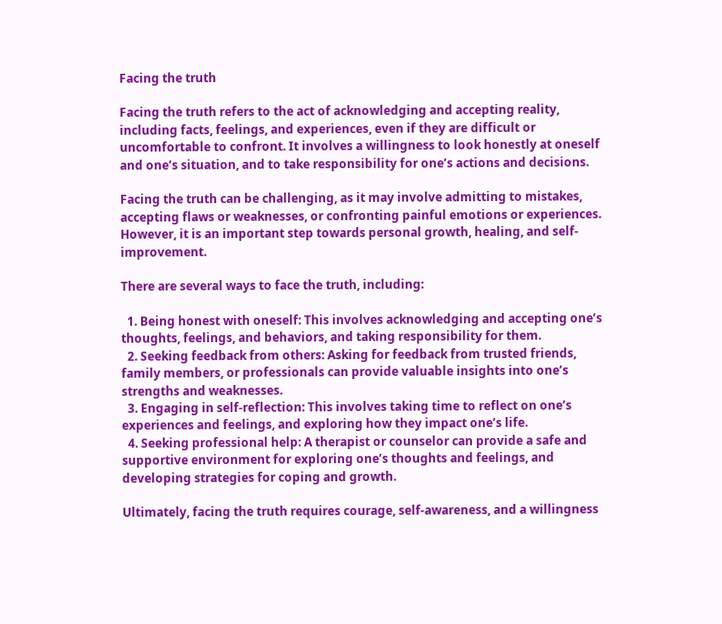Facing the truth

Facing the truth refers to the act of acknowledging and accepting reality, including facts, feelings, and experiences, even if they are difficult or uncomfortable to confront. It involves a willingness to look honestly at oneself and one’s situation, and to take responsibility for one’s actions and decisions.

Facing the truth can be challenging, as it may involve admitting to mistakes, accepting flaws or weaknesses, or confronting painful emotions or experiences. However, it is an important step towards personal growth, healing, and self-improvement.

There are several ways to face the truth, including:

  1. Being honest with oneself: This involves acknowledging and accepting one’s thoughts, feelings, and behaviors, and taking responsibility for them.
  2. Seeking feedback from others: Asking for feedback from trusted friends, family members, or professionals can provide valuable insights into one’s strengths and weaknesses.
  3. Engaging in self-reflection: This involves taking time to reflect on one’s experiences and feelings, and exploring how they impact one’s life.
  4. Seeking professional help: A therapist or counselor can provide a safe and supportive environment for exploring one’s thoughts and feelings, and developing strategies for coping and growth.

Ultimately, facing the truth requires courage, self-awareness, and a willingness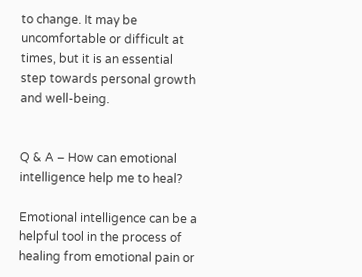to change. It may be uncomfortable or difficult at times, but it is an essential step towards personal growth and well-being.


Q & A – How can emotional intelligence help me to heal?

Emotional intelligence can be a helpful tool in the process of healing from emotional pain or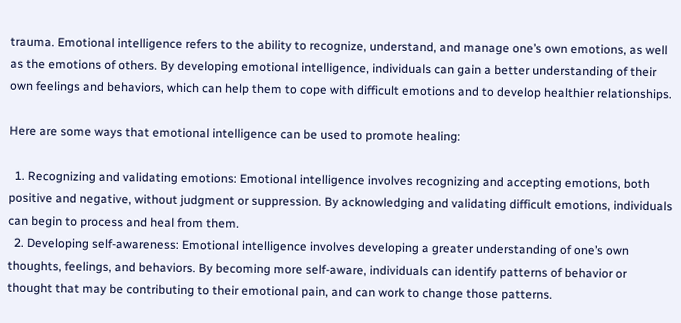trauma. Emotional intelligence refers to the ability to recognize, understand, and manage one’s own emotions, as well as the emotions of others. By developing emotional intelligence, individuals can gain a better understanding of their own feelings and behaviors, which can help them to cope with difficult emotions and to develop healthier relationships.

Here are some ways that emotional intelligence can be used to promote healing:

  1. Recognizing and validating emotions: Emotional intelligence involves recognizing and accepting emotions, both positive and negative, without judgment or suppression. By acknowledging and validating difficult emotions, individuals can begin to process and heal from them.
  2. Developing self-awareness: Emotional intelligence involves developing a greater understanding of one’s own thoughts, feelings, and behaviors. By becoming more self-aware, individuals can identify patterns of behavior or thought that may be contributing to their emotional pain, and can work to change those patterns.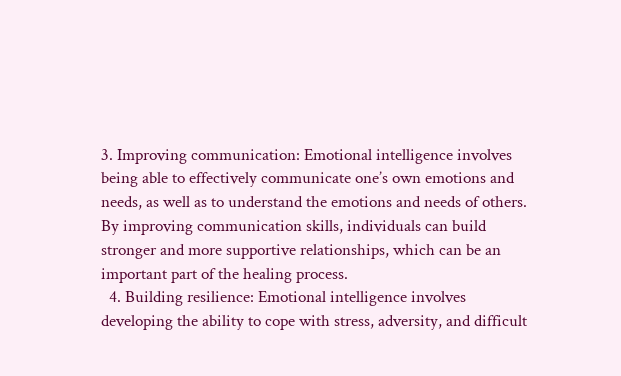3. Improving communication: Emotional intelligence involves being able to effectively communicate one’s own emotions and needs, as well as to understand the emotions and needs of others. By improving communication skills, individuals can build stronger and more supportive relationships, which can be an important part of the healing process.
  4. Building resilience: Emotional intelligence involves developing the ability to cope with stress, adversity, and difficult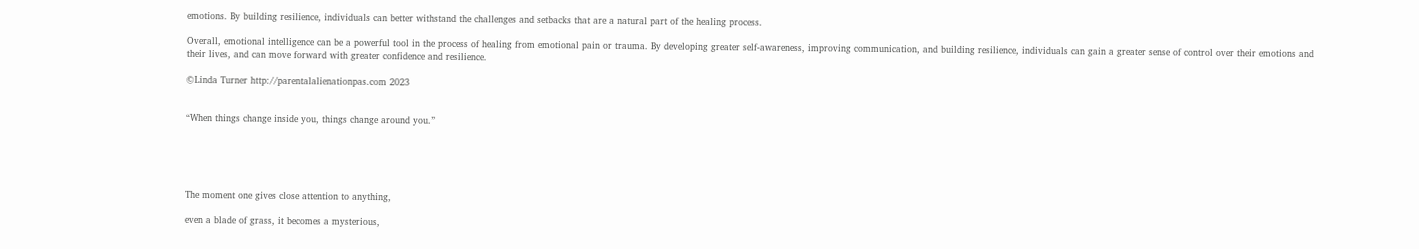emotions. By building resilience, individuals can better withstand the challenges and setbacks that are a natural part of the healing process.

Overall, emotional intelligence can be a powerful tool in the process of healing from emotional pain or trauma. By developing greater self-awareness, improving communication, and building resilience, individuals can gain a greater sense of control over their emotions and their lives, and can move forward with greater confidence and resilience.

©Linda Turner http://parentalalienationpas.com 2023


“When things change inside you, things change around you.”





The moment one gives close attention to anything,

even a blade of grass, it becomes a mysterious,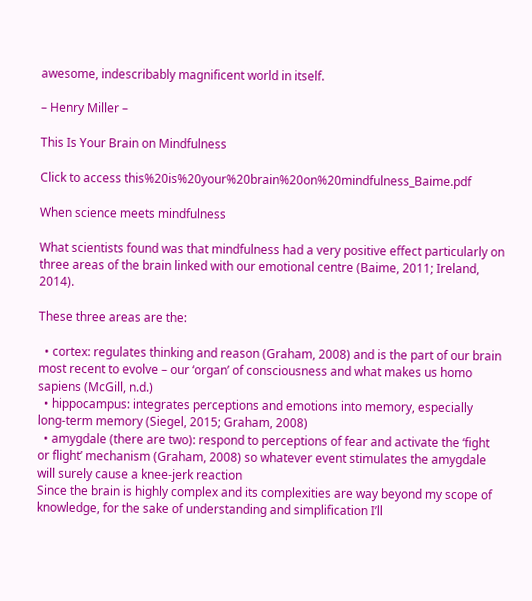awesome, indescribably magnificent world in itself.

– Henry Miller –

This Is Your Brain on Mindfulness

Click to access this%20is%20your%20brain%20on%20mindfulness_Baime.pdf

When science meets mindfulness

What scientists found was that mindfulness had a very positive effect particularly on three areas of the brain linked with our emotional centre (Baime, 2011; Ireland, 2014).

These three areas are the:

  • cortex: regulates thinking and reason (Graham, 2008) and is the part of our brain most recent to evolve – our ‘organ’ of consciousness and what makes us homo sapiens (McGill, n.d.)
  • hippocampus: integrates perceptions and emotions into memory, especially long-term memory (Siegel, 2015; Graham, 2008)
  • amygdale (there are two): respond to perceptions of fear and activate the ‘fight or flight’ mechanism (Graham, 2008) so whatever event stimulates the amygdale will surely cause a knee-jerk reaction
Since the brain is highly complex and its complexities are way beyond my scope of knowledge, for the sake of understanding and simplification I’ll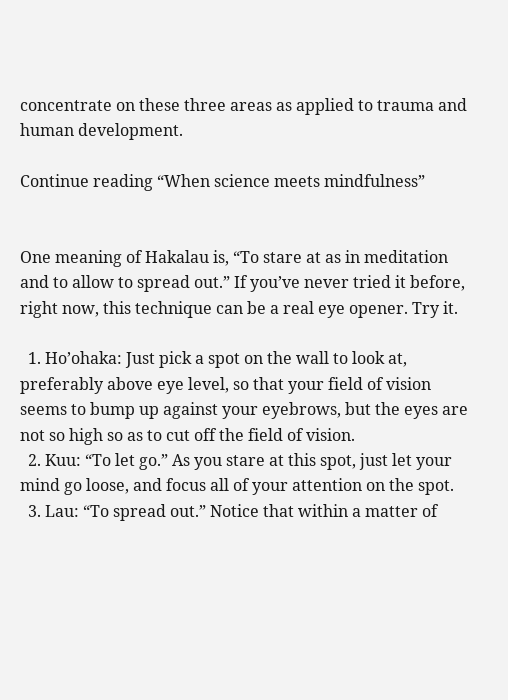concentrate on these three areas as applied to trauma and human development.

Continue reading “When science meets mindfulness”


One meaning of Hakalau is, “To stare at as in meditation and to allow to spread out.” If you’ve never tried it before, right now, this technique can be a real eye opener. Try it.

  1. Ho’ohaka: Just pick a spot on the wall to look at, preferably above eye level, so that your field of vision seems to bump up against your eyebrows, but the eyes are not so high so as to cut off the field of vision.
  2. Kuu: “To let go.” As you stare at this spot, just let your mind go loose, and focus all of your attention on the spot.
  3. Lau: “To spread out.” Notice that within a matter of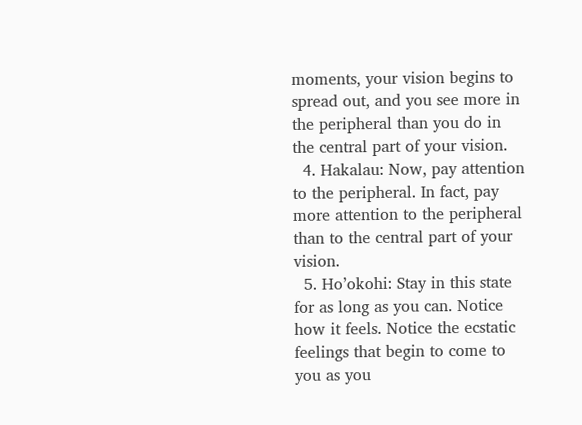moments, your vision begins to spread out, and you see more in the peripheral than you do in the central part of your vision.
  4. Hakalau: Now, pay attention to the peripheral. In fact, pay more attention to the peripheral than to the central part of your vision.
  5. Ho’okohi: Stay in this state for as long as you can. Notice how it feels. Notice the ecstatic feelings that begin to come to you as you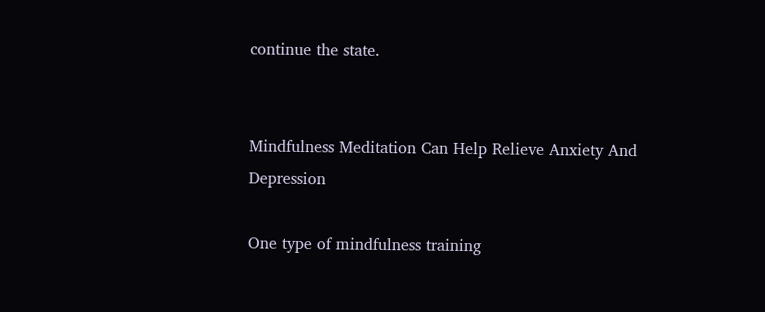continue the state.


Mindfulness Meditation Can Help Relieve Anxiety And Depression

One type of mindfulness training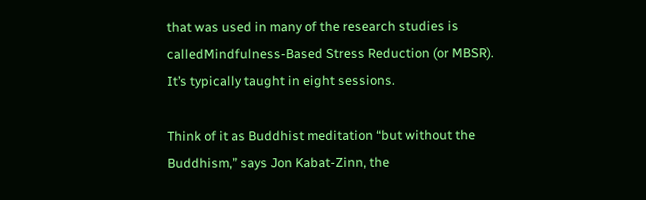that was used in many of the research studies is calledMindfulness-Based Stress Reduction (or MBSR). It’s typically taught in eight sessions.

Think of it as Buddhist meditation “but without the Buddhism,” says Jon Kabat-Zinn, the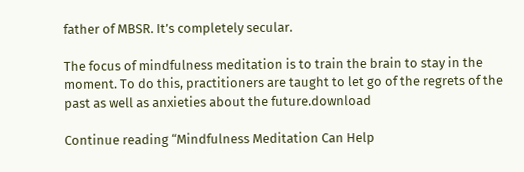father of MBSR. It’s completely secular.

The focus of mindfulness meditation is to train the brain to stay in the moment. To do this, practitioners are taught to let go of the regrets of the past as well as anxieties about the future.download

Continue reading “Mindfulness Meditation Can Help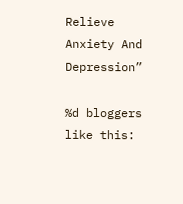Relieve Anxiety And Depression”

%d bloggers like this: